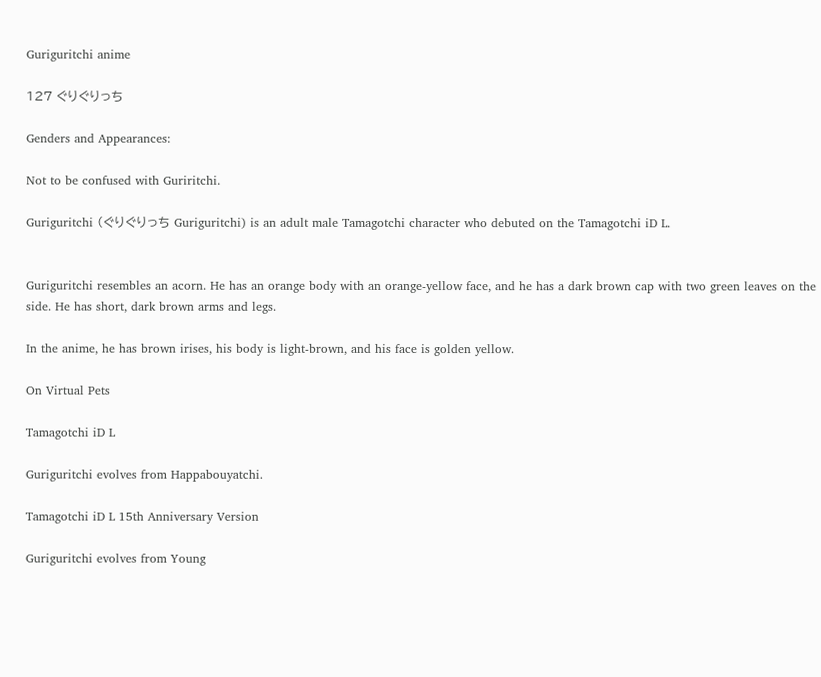Guriguritchi anime

127 ぐりぐりっち

Genders and Appearances:

Not to be confused with Guriritchi.

Guriguritchi (ぐりぐりっち Guriguritchi) is an adult male Tamagotchi character who debuted on the Tamagotchi iD L.


Guriguritchi resembles an acorn. He has an orange body with an orange-yellow face, and he has a dark brown cap with two green leaves on the side. He has short, dark brown arms and legs.

In the anime, he has brown irises, his body is light-brown, and his face is golden yellow.

On Virtual Pets

Tamagotchi iD L

Guriguritchi evolves from Happabouyatchi.

Tamagotchi iD L 15th Anniversary Version

Guriguritchi evolves from Young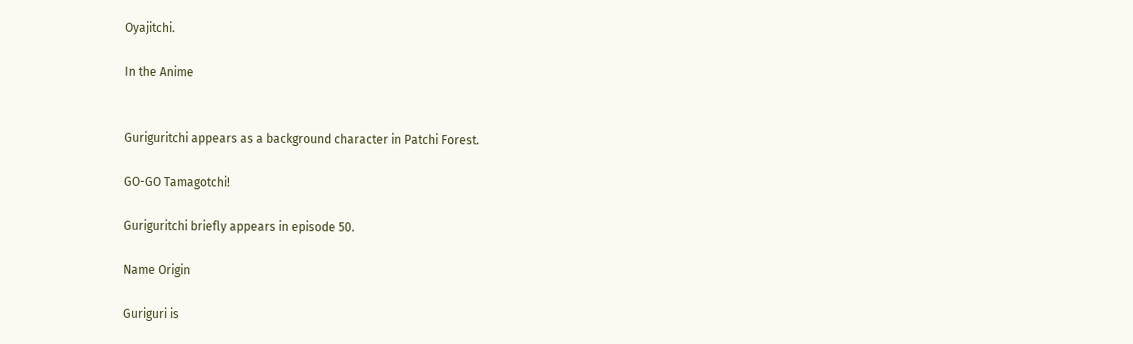Oyajitchi.

In the Anime


Guriguritchi appears as a background character in Patchi Forest.

GO-GO Tamagotchi!

Guriguritchi briefly appears in episode 50.

Name Origin

Guriguri is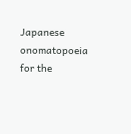Japanese onomatopoeia for the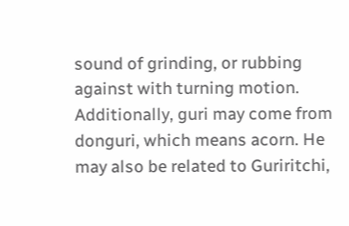sound of grinding, or rubbing against with turning motion. Additionally, guri may come from donguri, which means acorn. He may also be related to Guriritchi,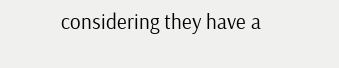considering they have a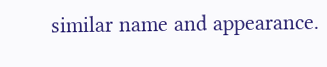similar name and appearance.